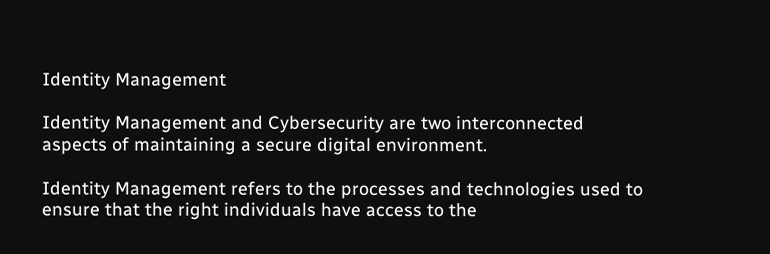Identity Management

Identity Management and Cybersecurity are two interconnected aspects of maintaining a secure digital environment.

Identity Management refers to the processes and technologies used to ensure that the right individuals have access to the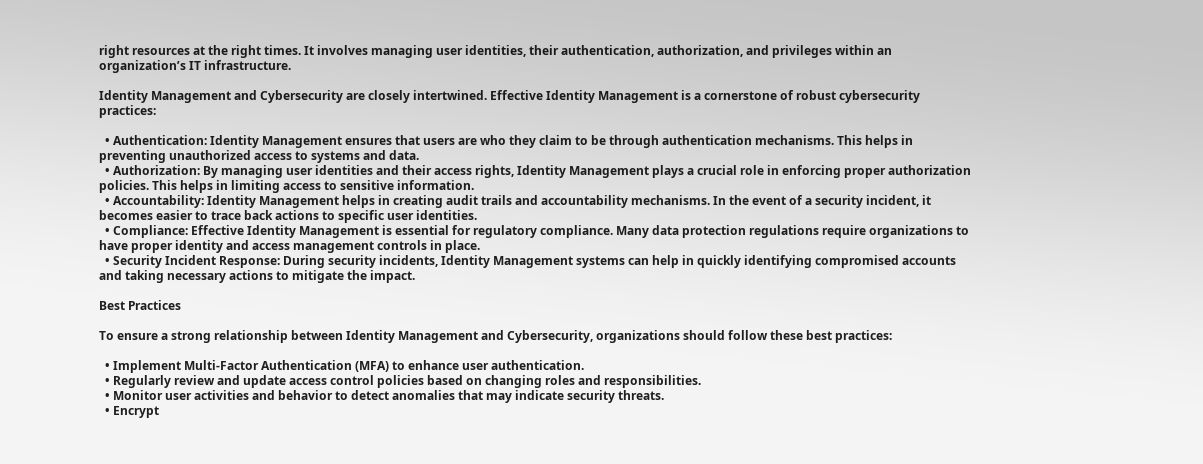right resources at the right times. It involves managing user identities, their authentication, authorization, and privileges within an organization’s IT infrastructure.

Identity Management and Cybersecurity are closely intertwined. Effective Identity Management is a cornerstone of robust cybersecurity practices:

  • Authentication: Identity Management ensures that users are who they claim to be through authentication mechanisms. This helps in preventing unauthorized access to systems and data.
  • Authorization: By managing user identities and their access rights, Identity Management plays a crucial role in enforcing proper authorization policies. This helps in limiting access to sensitive information.
  • Accountability: Identity Management helps in creating audit trails and accountability mechanisms. In the event of a security incident, it becomes easier to trace back actions to specific user identities.
  • Compliance: Effective Identity Management is essential for regulatory compliance. Many data protection regulations require organizations to have proper identity and access management controls in place.
  • Security Incident Response: During security incidents, Identity Management systems can help in quickly identifying compromised accounts and taking necessary actions to mitigate the impact.

Best Practices

To ensure a strong relationship between Identity Management and Cybersecurity, organizations should follow these best practices:

  • Implement Multi-Factor Authentication (MFA) to enhance user authentication.
  • Regularly review and update access control policies based on changing roles and responsibilities.
  • Monitor user activities and behavior to detect anomalies that may indicate security threats.
  • Encrypt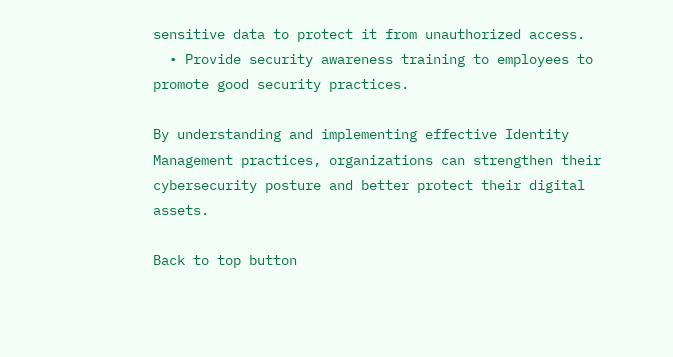sensitive data to protect it from unauthorized access.
  • Provide security awareness training to employees to promote good security practices.

By understanding and implementing effective Identity Management practices, organizations can strengthen their cybersecurity posture and better protect their digital assets.

Back to top button